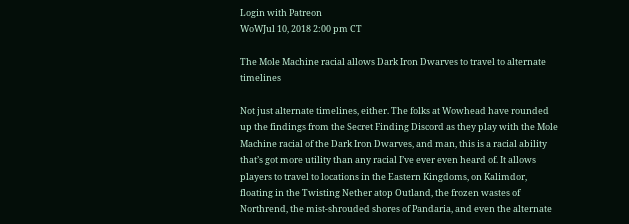Login with Patreon
WoWJul 10, 2018 2:00 pm CT

The Mole Machine racial allows Dark Iron Dwarves to travel to alternate timelines

Not just alternate timelines, either. The folks at Wowhead have rounded up the findings from the Secret Finding Discord as they play with the Mole Machine racial of the Dark Iron Dwarves, and man, this is a racial ability that’s got more utility than any racial I’ve ever even heard of. It allows players to travel to locations in the Eastern Kingdoms, on Kalimdor, floating in the Twisting Nether atop Outland, the frozen wastes of Northrend, the mist-shrouded shores of Pandaria, and even the alternate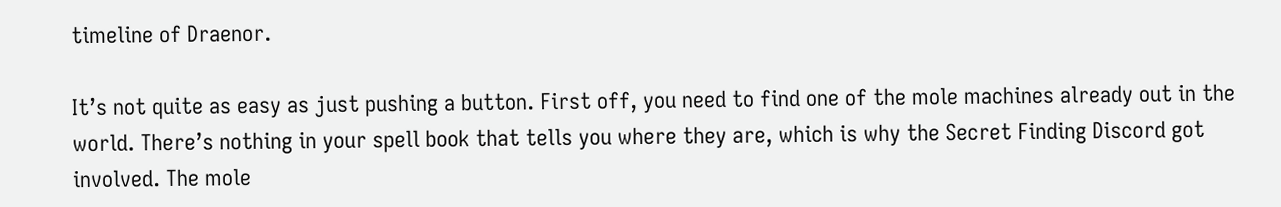timeline of Draenor.

It’s not quite as easy as just pushing a button. First off, you need to find one of the mole machines already out in the world. There’s nothing in your spell book that tells you where they are, which is why the Secret Finding Discord got involved. The mole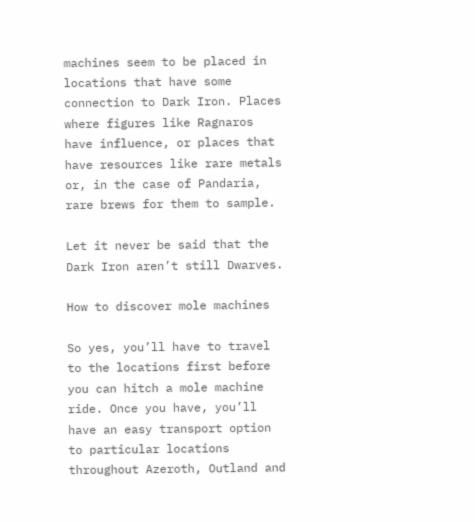machines seem to be placed in locations that have some connection to Dark Iron. Places where figures like Ragnaros have influence, or places that have resources like rare metals or, in the case of Pandaria, rare brews for them to sample.

Let it never be said that the Dark Iron aren’t still Dwarves.

How to discover mole machines

So yes, you’ll have to travel to the locations first before you can hitch a mole machine ride. Once you have, you’ll have an easy transport option to particular locations throughout Azeroth, Outland and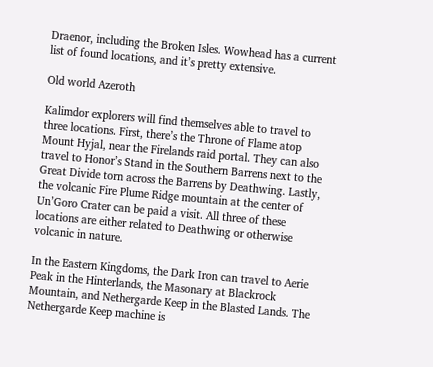Draenor, including the Broken Isles. Wowhead has a current list of found locations, and it’s pretty extensive.

Old world Azeroth

Kalimdor explorers will find themselves able to travel to three locations. First, there’s the Throne of Flame atop Mount Hyjal, near the Firelands raid portal. They can also travel to Honor’s Stand in the Southern Barrens next to the Great Divide torn across the Barrens by Deathwing. Lastly, the volcanic Fire Plume Ridge mountain at the center of Un’Goro Crater can be paid a visit. All three of these locations are either related to Deathwing or otherwise volcanic in nature.

In the Eastern Kingdoms, the Dark Iron can travel to Aerie Peak in the Hinterlands, the Masonary at Blackrock Mountain, and Nethergarde Keep in the Blasted Lands. The Nethergarde Keep machine is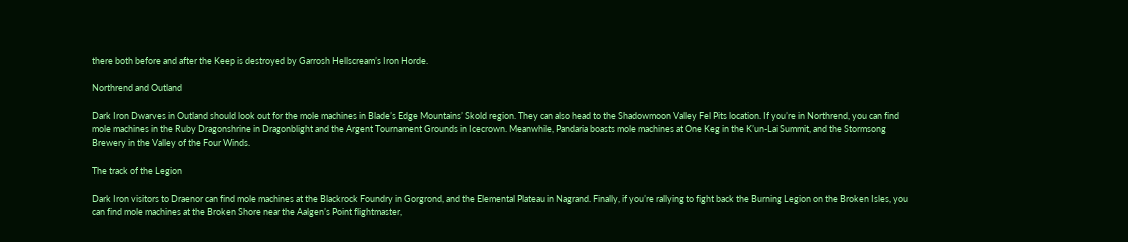there both before and after the Keep is destroyed by Garrosh Hellscream’s Iron Horde.

Northrend and Outland

Dark Iron Dwarves in Outland should look out for the mole machines in Blade’s Edge Mountains’ Skold region. They can also head to the Shadowmoon Valley Fel Pits location. If you’re in Northrend, you can find mole machines in the Ruby Dragonshrine in Dragonblight and the Argent Tournament Grounds in Icecrown. Meanwhile, Pandaria boasts mole machines at One Keg in the K’un-Lai Summit, and the Stormsong Brewery in the Valley of the Four Winds.

The track of the Legion

Dark Iron visitors to Draenor can find mole machines at the Blackrock Foundry in Gorgrond, and the Elemental Plateau in Nagrand. Finally, if you’re rallying to fight back the Burning Legion on the Broken Isles, you can find mole machines at the Broken Shore near the Aalgen’s Point flightmaster,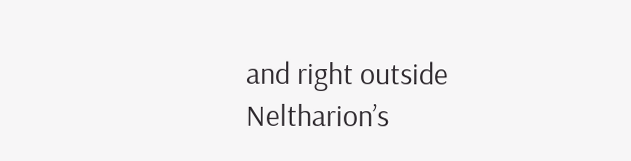and right outside Neltharion’s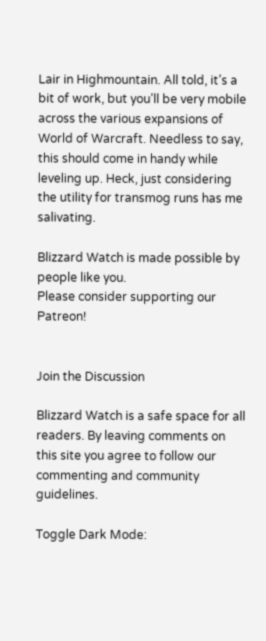Lair in Highmountain. All told, it’s a bit of work, but you’ll be very mobile across the various expansions of World of Warcraft. Needless to say, this should come in handy while leveling up. Heck, just considering the utility for transmog runs has me salivating.

Blizzard Watch is made possible by people like you.
Please consider supporting our Patreon!


Join the Discussion

Blizzard Watch is a safe space for all readers. By leaving comments on this site you agree to follow our  commenting and community guidelines.

Toggle Dark Mode: